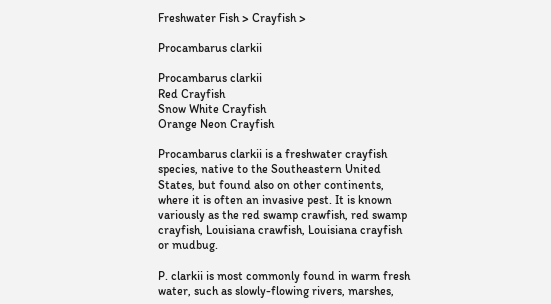Freshwater Fish > Crayfish >

Procambarus clarkii

Procambarus clarkii
Red Crayfish
Snow White Crayfish
Orange Neon Crayfish

Procambarus clarkii is a freshwater crayfish species, native to the Southeastern United States, but found also on other continents, where it is often an invasive pest. It is known variously as the red swamp crawfish, red swamp crayfish, Louisiana crawfish, Louisiana crayfish or mudbug.

P. clarkii is most commonly found in warm fresh water, such as slowly-flowing rivers, marshes,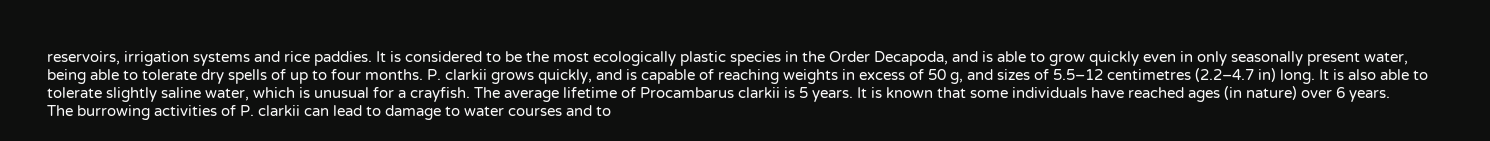reservoirs, irrigation systems and rice paddies. It is considered to be the most ecologically plastic species in the Order Decapoda, and is able to grow quickly even in only seasonally present water, being able to tolerate dry spells of up to four months. P. clarkii grows quickly, and is capable of reaching weights in excess of 50 g, and sizes of 5.5–12 centimetres (2.2–4.7 in) long. It is also able to tolerate slightly saline water, which is unusual for a crayfish. The average lifetime of Procambarus clarkii is 5 years. It is known that some individuals have reached ages (in nature) over 6 years.
The burrowing activities of P. clarkii can lead to damage to water courses and to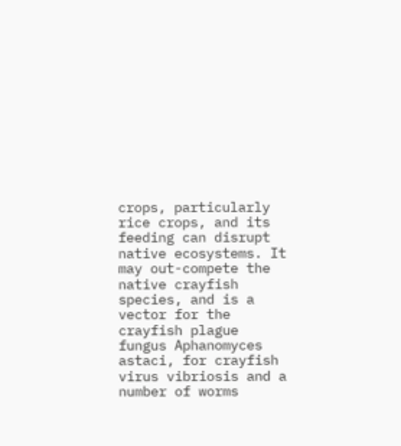crops, particularly rice crops, and its feeding can disrupt native ecosystems. It may out-compete the native crayfish species, and is a vector for the crayfish plague fungus Aphanomyces astaci, for crayfish virus vibriosis and a number of worms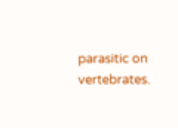parasitic on vertebrates.